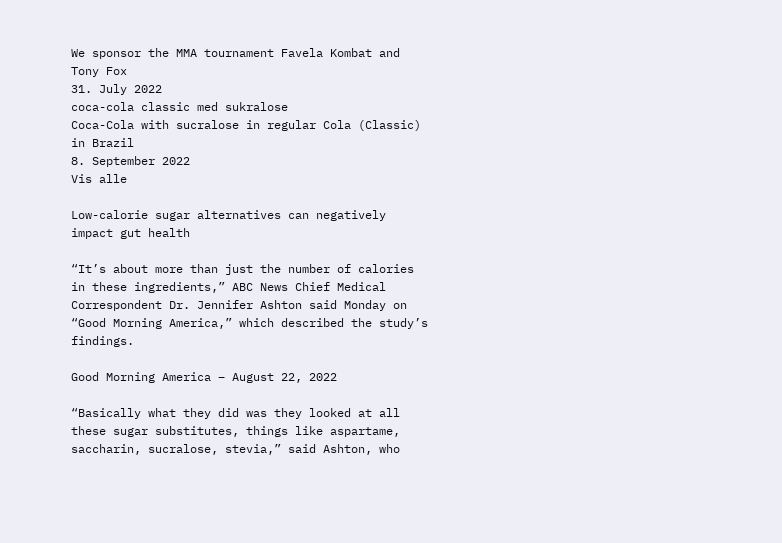We sponsor the MMA tournament Favela Kombat and Tony Fox
31. July 2022
coca-cola classic med sukralose
Coca-Cola with sucralose in regular Cola (Classic) in Brazil
8. September 2022
Vis alle

Low-calorie sugar alternatives can negatively impact gut health

“It’s about more than just the number of calories in these ingredients,” ABC News Chief Medical Correspondent Dr. Jennifer Ashton said Monday on “Good Morning America,” which described the study’s findings.

Good Morning America – August 22, 2022

“Basically what they did was they looked at all these sugar substitutes, things like aspartame, saccharin, sucralose, stevia,” said Ashton, who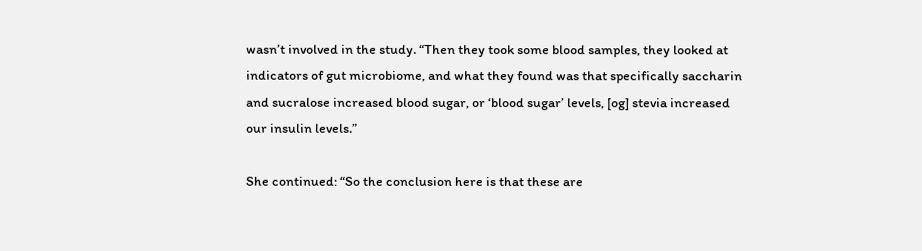wasn’t involved in the study. “Then they took some blood samples, they looked at indicators of gut microbiome, and what they found was that specifically saccharin and sucralose increased blood sugar, or ‘blood sugar’ levels, [og] stevia increased our insulin levels.”

She continued: “So the conclusion here is that these are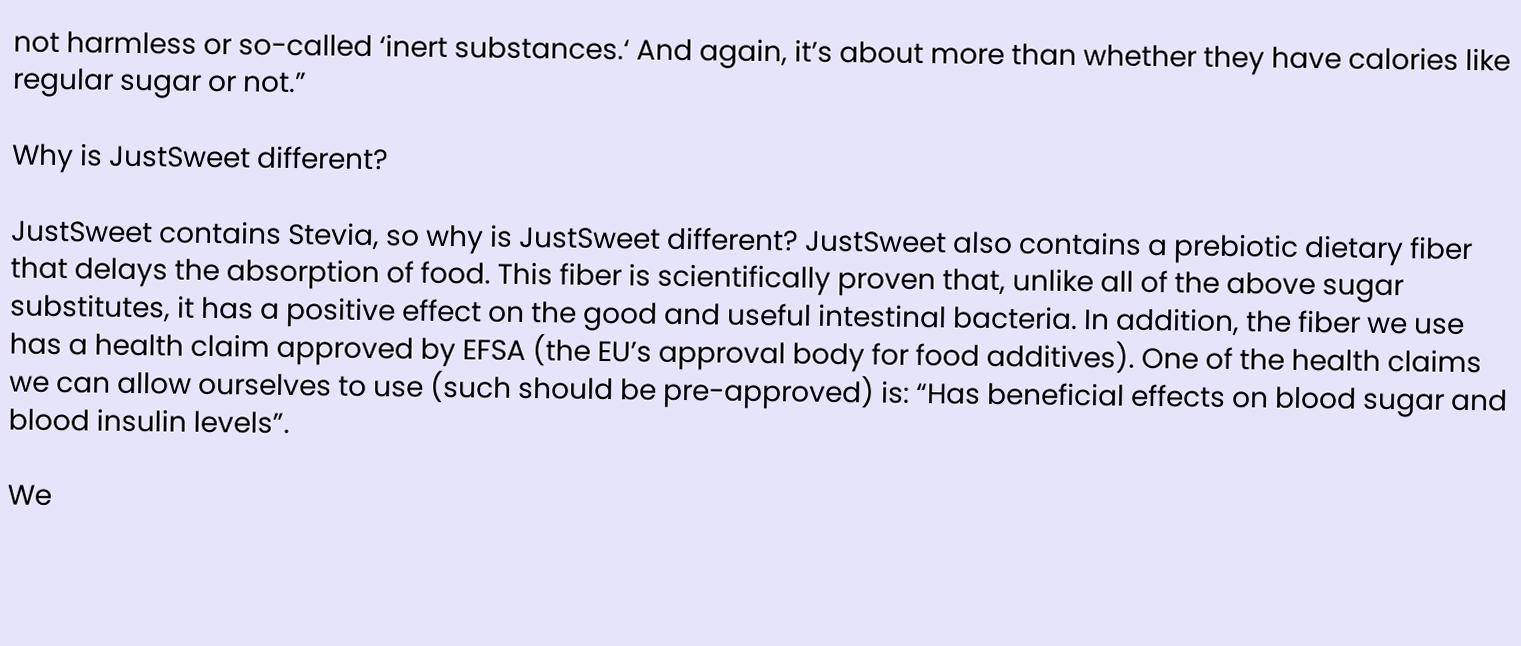not harmless or so-called ‘inert substances.‘ And again, it’s about more than whether they have calories like regular sugar or not.”

Why is JustSweet different?

JustSweet contains Stevia, so why is JustSweet different? JustSweet also contains a prebiotic dietary fiber that delays the absorption of food. This fiber is scientifically proven that, unlike all of the above sugar substitutes, it has a positive effect on the good and useful intestinal bacteria. In addition, the fiber we use has a health claim approved by EFSA (the EU’s approval body for food additives). One of the health claims we can allow ourselves to use (such should be pre-approved) is: “Has beneficial effects on blood sugar and blood insulin levels”.

We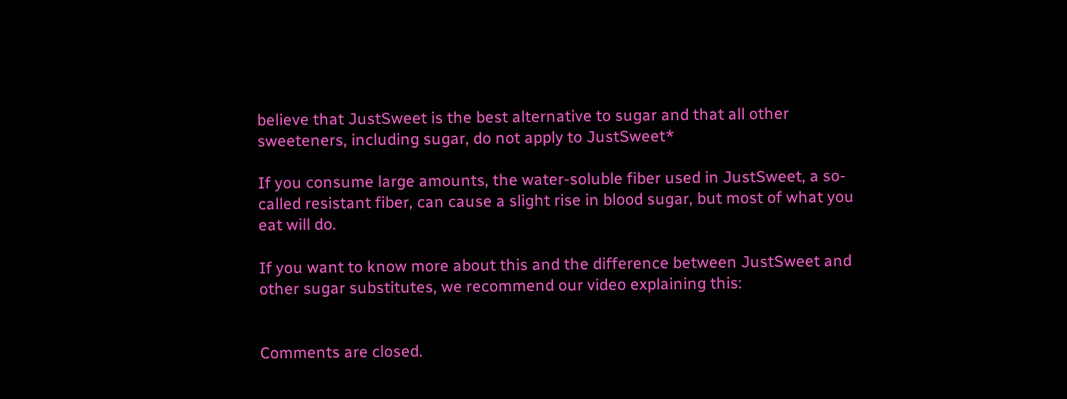believe that JustSweet is the best alternative to sugar and that all other sweeteners, including sugar, do not apply to JustSweet*

If you consume large amounts, the water-soluble fiber used in JustSweet, a so-called resistant fiber, can cause a slight rise in blood sugar, but most of what you eat will do.

If you want to know more about this and the difference between JustSweet and other sugar substitutes, we recommend our video explaining this:


Comments are closed.